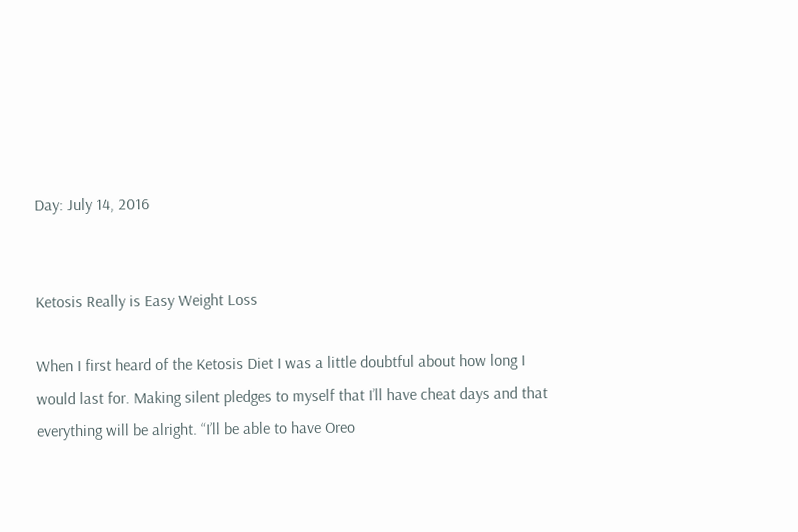Day: July 14, 2016


Ketosis Really is Easy Weight Loss

When I first heard of the Ketosis Diet I was a little doubtful about how long I would last for. Making silent pledges to myself that I’ll have cheat days and that everything will be alright. “I’ll be able to have Oreo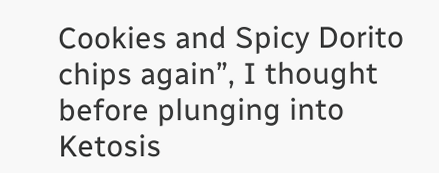Cookies and Spicy Dorito chips again”, I thought before plunging into Ketosis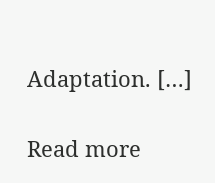Adaptation. […]

Read more